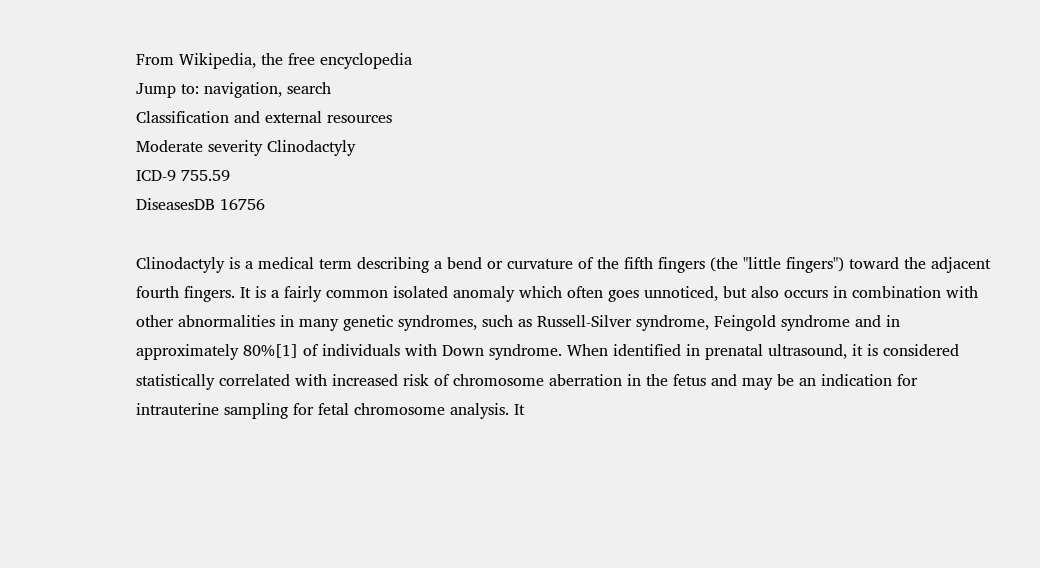From Wikipedia, the free encyclopedia
Jump to: navigation, search
Classification and external resources
Moderate severity Clinodactyly
ICD-9 755.59
DiseasesDB 16756

Clinodactyly is a medical term describing a bend or curvature of the fifth fingers (the "little fingers") toward the adjacent fourth fingers. It is a fairly common isolated anomaly which often goes unnoticed, but also occurs in combination with other abnormalities in many genetic syndromes, such as Russell-Silver syndrome, Feingold syndrome and in approximately 80%[1] of individuals with Down syndrome. When identified in prenatal ultrasound, it is considered statistically correlated with increased risk of chromosome aberration in the fetus and may be an indication for intrauterine sampling for fetal chromosome analysis. It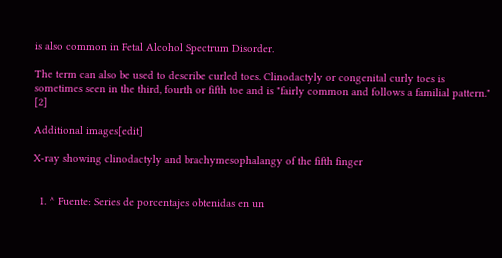is also common in Fetal Alcohol Spectrum Disorder.

The term can also be used to describe curled toes. Clinodactyly or congenital curly toes is sometimes seen in the third, fourth or fifth toe and is "fairly common and follows a familial pattern." [2]

Additional images[edit]

X-ray showing clinodactyly and brachymesophalangy of the fifth finger


  1. ^ Fuente: Series de porcentajes obtenidas en un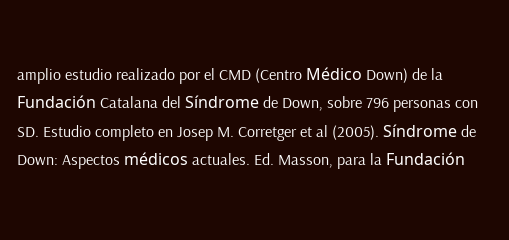amplio estudio realizado por el CMD (Centro Médico Down) de la Fundación Catalana del Síndrome de Down, sobre 796 personas con SD. Estudio completo en Josep M. Corretger et al (2005). Síndrome de Down: Aspectos médicos actuales. Ed. Masson, para la Fundación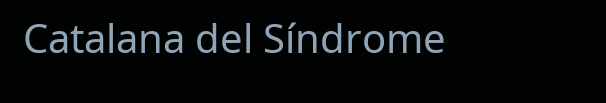Catalana del Síndrome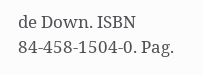de Down. ISBN 84-458-1504-0. Pag.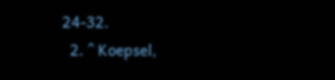24-32.
  2. ^ Koepsel,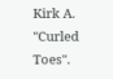Kirk A. "Curled Toes".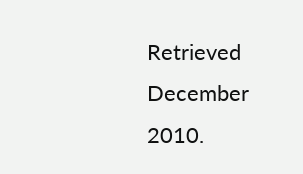Retrieved December 2010.